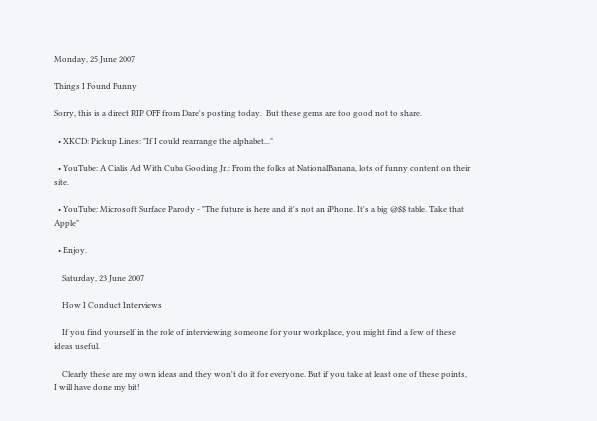Monday, 25 June 2007

Things I Found Funny

Sorry, this is a direct RIP OFF from Dare's posting today.  But these gems are too good not to share.

  • XKCD: Pickup Lines: "If I could rearrange the alphabet..."

  • YouTube: A Cialis Ad With Cuba Gooding Jr.: From the folks at NationalBanana, lots of funny content on their site.

  • YouTube: Microsoft Surface Parody - "The future is here and it's not an iPhone. It's a big @$$ table. Take that Apple"

  • Enjoy.

    Saturday, 23 June 2007

    How I Conduct Interviews

    If you find yourself in the role of interviewing someone for your workplace, you might find a few of these ideas useful.

    Clearly these are my own ideas and they won't do it for everyone. But if you take at least one of these points, I will have done my bit!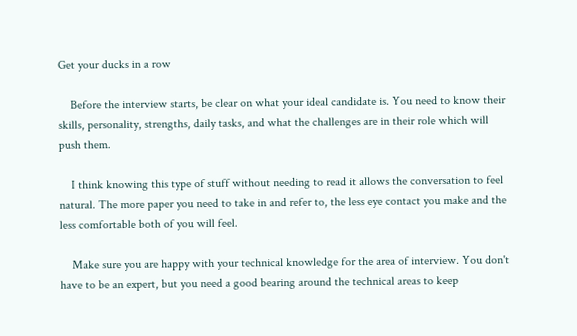Get your ducks in a row

    Before the interview starts, be clear on what your ideal candidate is. You need to know their skills, personality, strengths, daily tasks, and what the challenges are in their role which will push them.

    I think knowing this type of stuff without needing to read it allows the conversation to feel natural. The more paper you need to take in and refer to, the less eye contact you make and the less comfortable both of you will feel.

    Make sure you are happy with your technical knowledge for the area of interview. You don't have to be an expert, but you need a good bearing around the technical areas to keep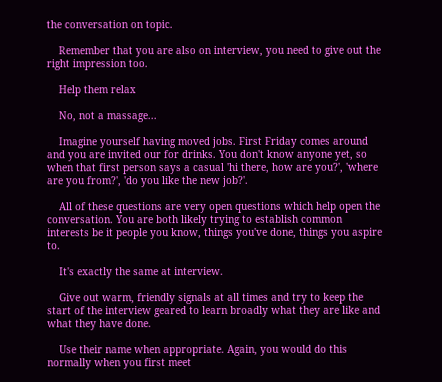the conversation on topic.

    Remember that you are also on interview, you need to give out the right impression too.

    Help them relax

    No, not a massage...

    Imagine yourself having moved jobs. First Friday comes around and you are invited our for drinks. You don't know anyone yet, so when that first person says a casual 'hi there, how are you?', 'where are you from?', 'do you like the new job?'.

    All of these questions are very open questions which help open the conversation. You are both likely trying to establish common interests be it people you know, things you've done, things you aspire to.

    It's exactly the same at interview.

    Give out warm, friendly signals at all times and try to keep the start of the interview geared to learn broadly what they are like and what they have done.

    Use their name when appropriate. Again, you would do this normally when you first meet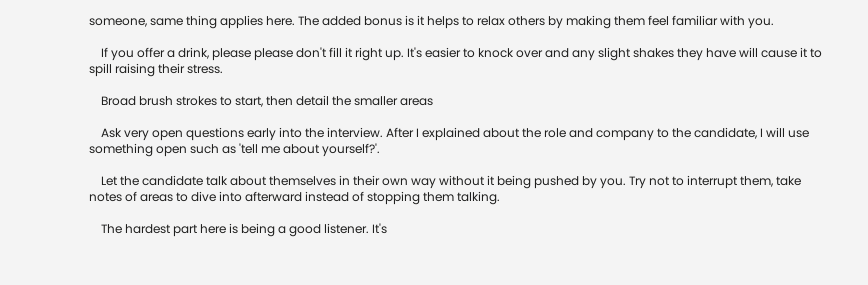someone, same thing applies here. The added bonus is it helps to relax others by making them feel familiar with you.

    If you offer a drink, please please don't fill it right up. It's easier to knock over and any slight shakes they have will cause it to spill raising their stress.

    Broad brush strokes to start, then detail the smaller areas

    Ask very open questions early into the interview. After I explained about the role and company to the candidate, I will use something open such as 'tell me about yourself?'.

    Let the candidate talk about themselves in their own way without it being pushed by you. Try not to interrupt them, take notes of areas to dive into afterward instead of stopping them talking.

    The hardest part here is being a good listener. It's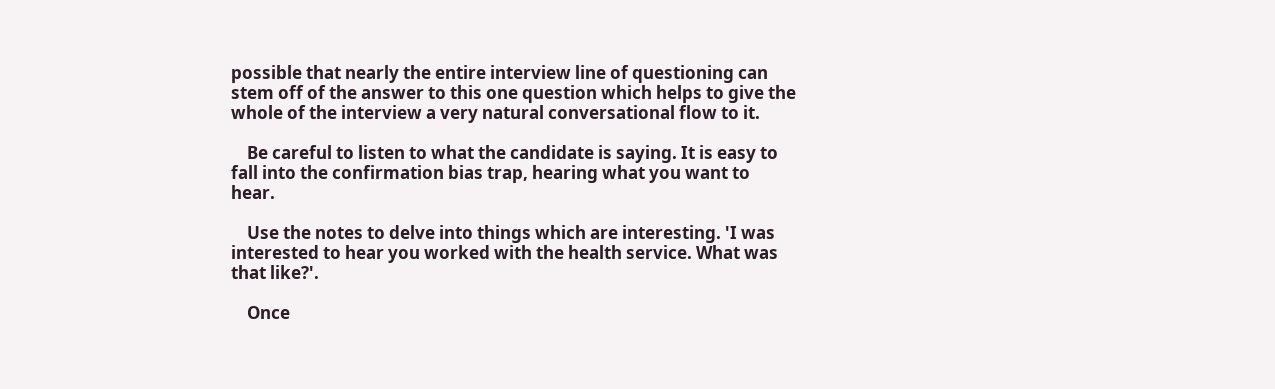possible that nearly the entire interview line of questioning can stem off of the answer to this one question which helps to give the whole of the interview a very natural conversational flow to it.

    Be careful to listen to what the candidate is saying. It is easy to fall into the confirmation bias trap, hearing what you want to hear.

    Use the notes to delve into things which are interesting. 'I was interested to hear you worked with the health service. What was that like?'.

    Once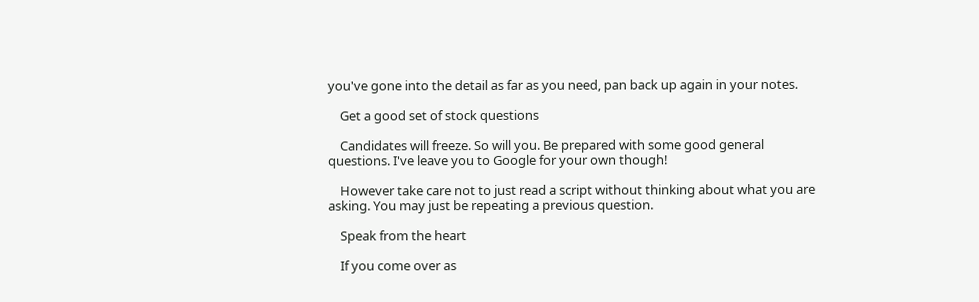you've gone into the detail as far as you need, pan back up again in your notes.

    Get a good set of stock questions

    Candidates will freeze. So will you. Be prepared with some good general questions. I've leave you to Google for your own though!

    However take care not to just read a script without thinking about what you are asking. You may just be repeating a previous question.

    Speak from the heart

    If you come over as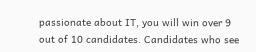passionate about IT, you will win over 9 out of 10 candidates. Candidates who see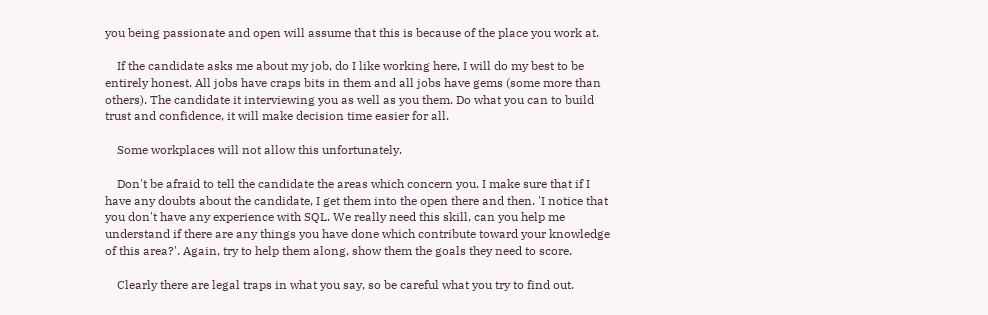you being passionate and open will assume that this is because of the place you work at.

    If the candidate asks me about my job, do I like working here, I will do my best to be entirely honest. All jobs have craps bits in them and all jobs have gems (some more than others). The candidate it interviewing you as well as you them. Do what you can to build trust and confidence, it will make decision time easier for all.

    Some workplaces will not allow this unfortunately.

    Don't be afraid to tell the candidate the areas which concern you. I make sure that if I have any doubts about the candidate, I get them into the open there and then. 'I notice that you don't have any experience with SQL. We really need this skill, can you help me understand if there are any things you have done which contribute toward your knowledge of this area?'. Again, try to help them along, show them the goals they need to score.

    Clearly there are legal traps in what you say, so be careful what you try to find out.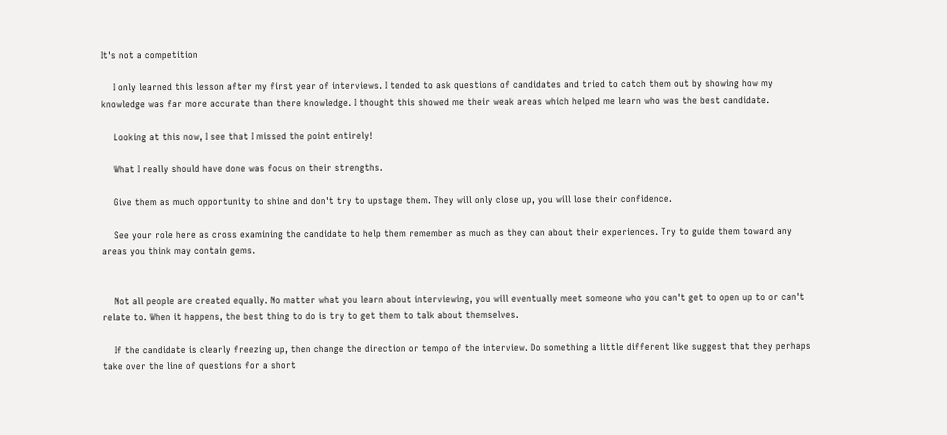It's not a competition

    I only learned this lesson after my first year of interviews. I tended to ask questions of candidates and tried to catch them out by showing how my knowledge was far more accurate than there knowledge. I thought this showed me their weak areas which helped me learn who was the best candidate.

    Looking at this now, I see that I missed the point entirely!

    What I really should have done was focus on their strengths.

    Give them as much opportunity to shine and don't try to upstage them. They will only close up, you will lose their confidence.

    See your role here as cross examining the candidate to help them remember as much as they can about their experiences. Try to guide them toward any areas you think may contain gems.


    Not all people are created equally. No matter what you learn about interviewing, you will eventually meet someone who you can't get to open up to or can't relate to. When it happens, the best thing to do is try to get them to talk about themselves.

    If the candidate is clearly freezing up, then change the direction or tempo of the interview. Do something a little different like suggest that they perhaps take over the line of questions for a short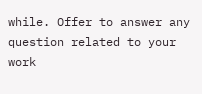while. Offer to answer any question related to your work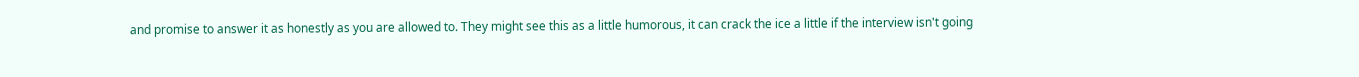and promise to answer it as honestly as you are allowed to. They might see this as a little humorous, it can crack the ice a little if the interview isn't going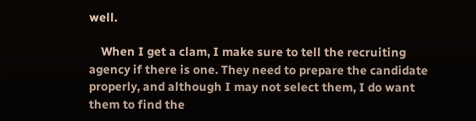well.

    When I get a clam, I make sure to tell the recruiting agency if there is one. They need to prepare the candidate properly, and although I may not select them, I do want them to find the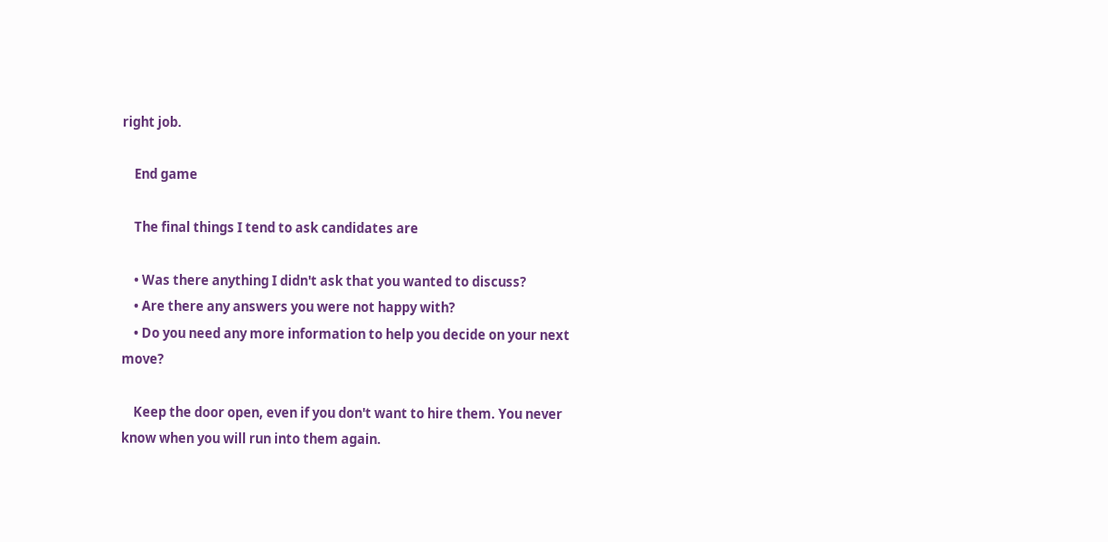right job.

    End game

    The final things I tend to ask candidates are

    • Was there anything I didn't ask that you wanted to discuss?
    • Are there any answers you were not happy with?
    • Do you need any more information to help you decide on your next move?

    Keep the door open, even if you don't want to hire them. You never know when you will run into them again.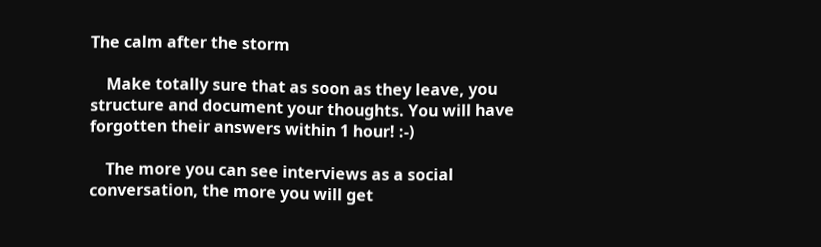The calm after the storm

    Make totally sure that as soon as they leave, you structure and document your thoughts. You will have forgotten their answers within 1 hour! :-)

    The more you can see interviews as a social conversation, the more you will get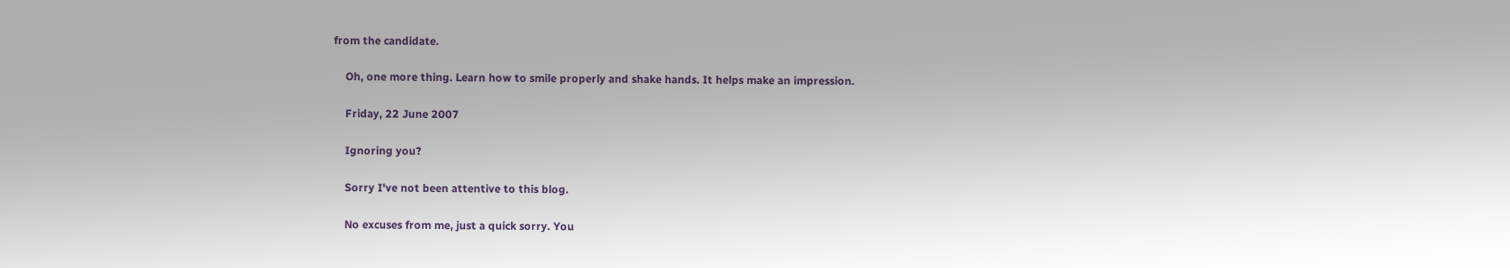from the candidate.

    Oh, one more thing. Learn how to smile properly and shake hands. It helps make an impression.

    Friday, 22 June 2007

    Ignoring you?

    Sorry I've not been attentive to this blog.

    No excuses from me, just a quick sorry. You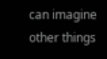can imagine other things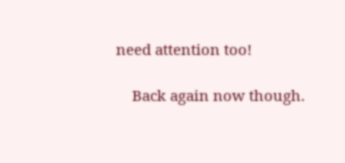need attention too!

    Back again now though.